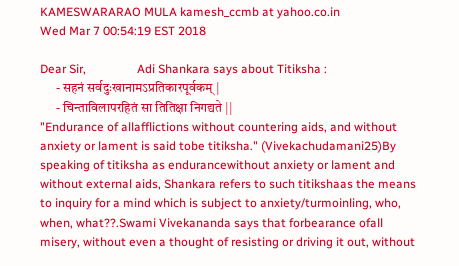KAMESWARARAO MULA kamesh_ccmb at yahoo.co.in
Wed Mar 7 00:54:19 EST 2018

Dear Sir,                 Adi Shankara says about Titiksha :
      - सहनं सर्वदुःखानामऽप्रतिकारपूर्वकम् |
      - चिन्ताविलापरहितं सा तितिक्षा निगद्यते ||
"Endurance of allafflictions without countering aids, and without anxiety or lament is said tobe titiksha." (Vivekachudamani25)By speaking of titiksha as endurancewithout anxiety or lament and without external aids, Shankara refers to such titikshaas the means to inquiry for a mind which is subject to anxiety/turmoinling, who, when, what??.Swami Vivekananda says that forbearance ofall misery, without even a thought of resisting or driving it out, without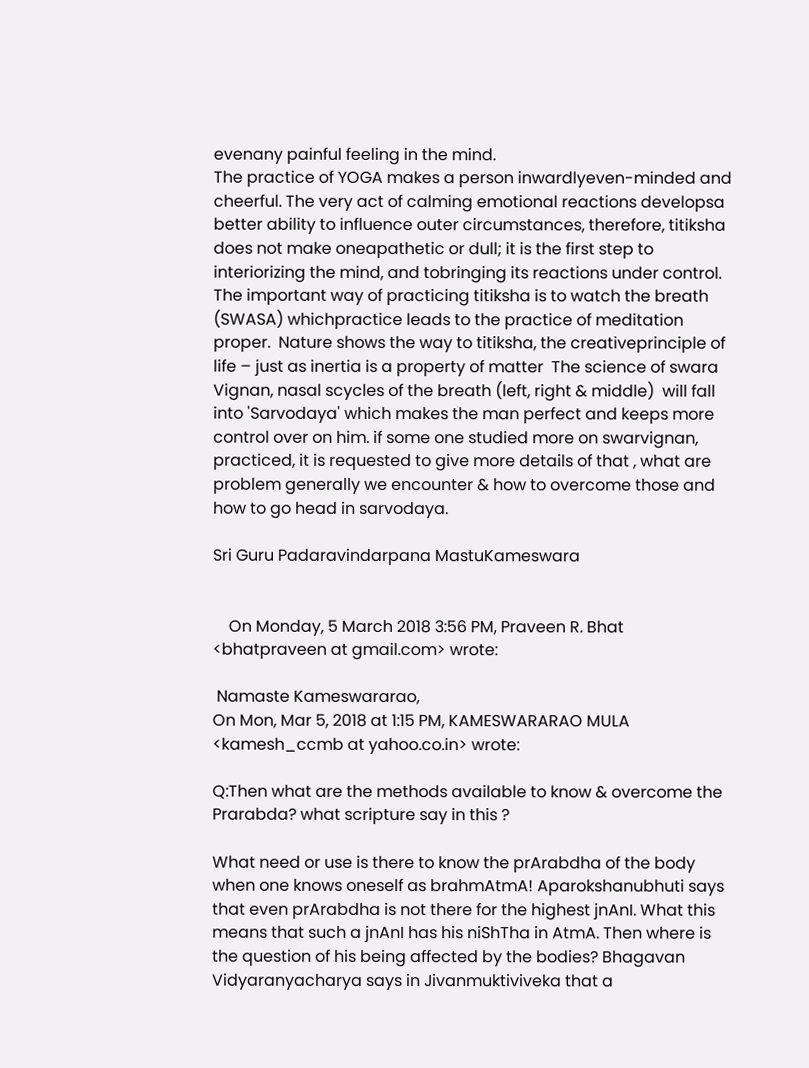evenany painful feeling in the mind.
The practice of YOGA makes a person inwardlyeven-minded and cheerful. The very act of calming emotional reactions developsa better ability to influence outer circumstances, therefore, titiksha does not make oneapathetic or dull; it is the first step to interiorizing the mind, and tobringing its reactions under control. The important way of practicing titiksha is to watch the breath (SWASA) whichpractice leads to the practice of meditation proper.  Nature shows the way to titiksha, the creativeprinciple of life – just as inertia is a property of matter  The science of swara Vignan, nasal scycles of the breath (left, right & middle)  will fall into 'Sarvodaya' which makes the man perfect and keeps more control over on him. if some one studied more on swarvignan, practiced, it is requested to give more details of that , what are problem generally we encounter & how to overcome those and how to go head in sarvodaya.

Sri Guru Padaravindarpana MastuKameswara


    On Monday, 5 March 2018 3:56 PM, Praveen R. Bhat <bhatpraveen at gmail.com> wrote:

 Namaste Kameswararao,
On Mon, Mar 5, 2018 at 1:15 PM, KAMESWARARAO MULA <kamesh_ccmb at yahoo.co.in> wrote:

Q:Then what are the methods available to know & overcome the Prarabda? what scripture say in this ?

What need or use is there to know the prArabdha of the body when one knows oneself as brahmAtmA! Aparokshanubhuti says that even prArabdha is not there for the highest jnAnI. What this means that such a jnAnI has his niShTha in AtmA. Then where is the question of his being affected by the bodies? Bhagavan Vidyaranyacharya says in Jivanmuktiviveka that a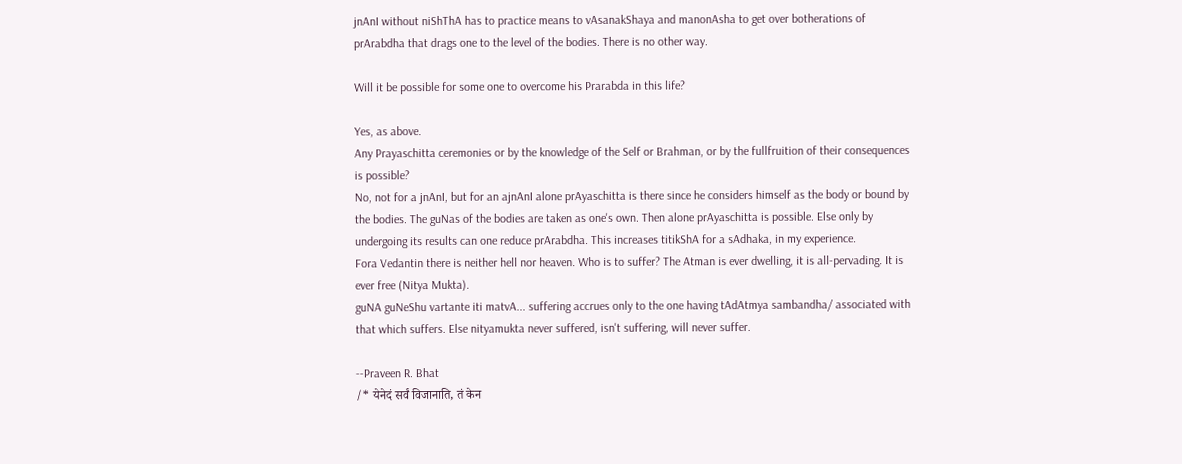jnAnI without niShThA has to practice means to vAsanakShaya and manonAsha to get over botherations of prArabdha that drags one to the level of the bodies. There is no other way.

Will it be possible for some one to overcome his Prarabda in this life?

Yes, as above.
Any Prayaschitta ceremonies or by the knowledge of the Self or Brahman, or by the fullfruition of their consequences is possible?
No, not for a jnAnI, but for an ajnAnI alone prAyaschitta is there since he considers himself as the body or bound by the bodies. The guNas of the bodies are taken as one's own. Then alone prAyaschitta is possible. Else only by undergoing its results can one reduce prArabdha. This increases titikShA for a sAdhaka, in my experience.
Fora Vedantin there is neither hell nor heaven. Who is to suffer? The Atman is ever dwelling, it is all-pervading. It is ever free (Nitya Mukta).
guNA guNeShu vartante iti matvA... suffering accrues only to the one having tAdAtmya sambandha/ associated with that which suffers. Else nityamukta never suffered, isn't suffering, will never suffer.

--Praveen R. Bhat
/* येनेदं सर्वं विजानाति, तं केन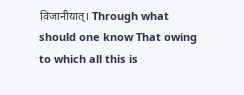विजानीयात्। Through what should one know That owing to which all this is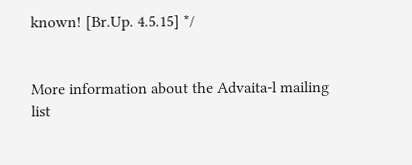known! [Br.Up. 4.5.15] */


More information about the Advaita-l mailing list